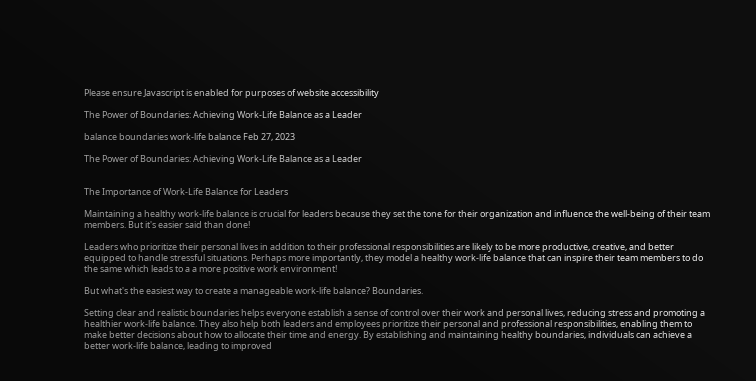Please ensure Javascript is enabled for purposes of website accessibility

The Power of Boundaries: Achieving Work-Life Balance as a Leader

balance boundaries work-life balance Feb 27, 2023

The Power of Boundaries: Achieving Work-Life Balance as a Leader


The Importance of Work-Life Balance for Leaders

Maintaining a healthy work-life balance is crucial for leaders because they set the tone for their organization and influence the well-being of their team members. But it's easier said than done!

Leaders who prioritize their personal lives in addition to their professional responsibilities are likely to be more productive, creative, and better equipped to handle stressful situations. Perhaps more importantly, they model a healthy work-life balance that can inspire their team members to do the same which leads to a a more positive work environment!

But what's the easiest way to create a manageable work-life balance? Boundaries.

Setting clear and realistic boundaries helps everyone establish a sense of control over their work and personal lives, reducing stress and promoting a healthier work-life balance. They also help both leaders and employees prioritize their personal and professional responsibilities, enabling them to make better decisions about how to allocate their time and energy. By establishing and maintaining healthy boundaries, individuals can achieve a better work-life balance, leading to improved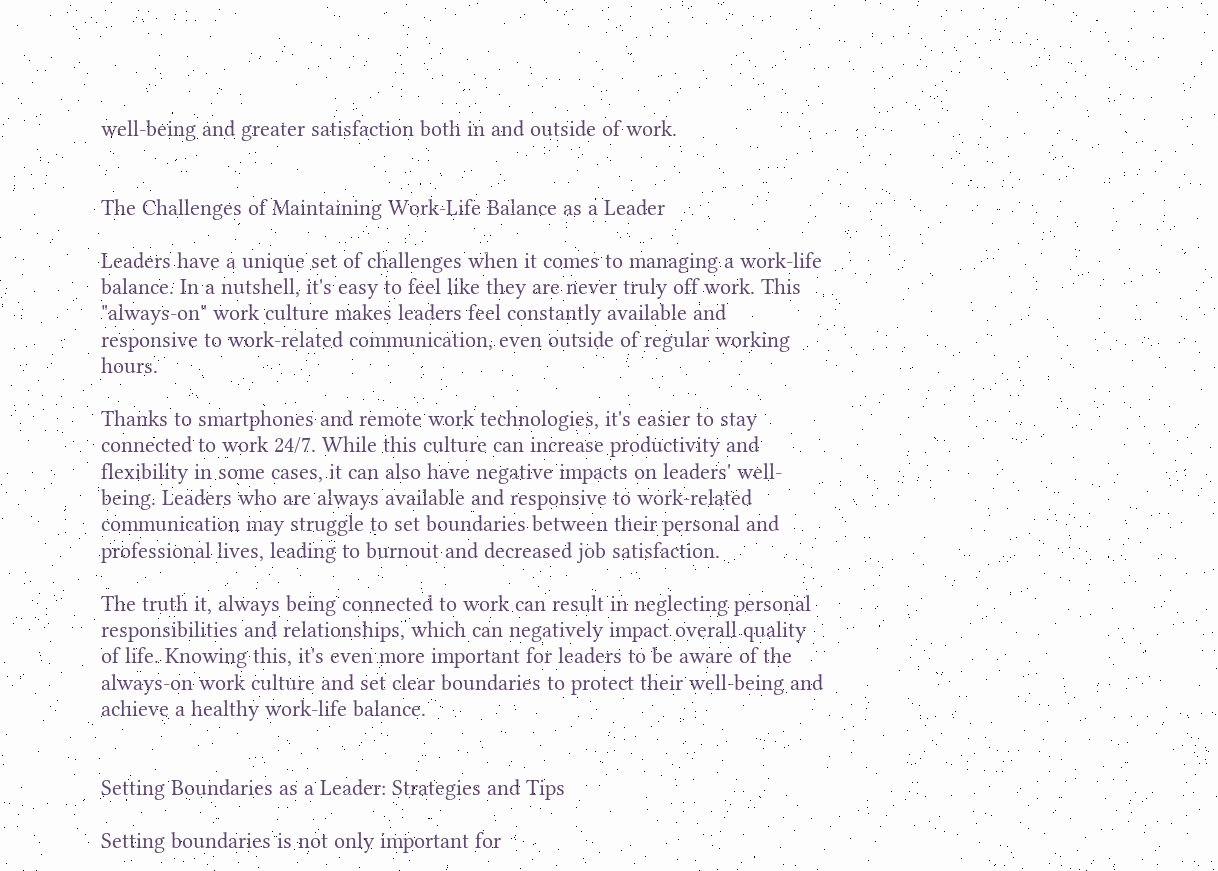well-being and greater satisfaction both in and outside of work.


The Challenges of Maintaining Work-Life Balance as a Leader

Leaders have a unique set of challenges when it comes to managing a work-life balance. In a nutshell, it's easy to feel like they are never truly off work. This "always-on" work culture makes leaders feel constantly available and responsive to work-related communication, even outside of regular working hours.

Thanks to smartphones and remote work technologies, it's easier to stay connected to work 24/7. While this culture can increase productivity and flexibility in some cases, it can also have negative impacts on leaders' well-being. Leaders who are always available and responsive to work-related communication may struggle to set boundaries between their personal and professional lives, leading to burnout and decreased job satisfaction.

The truth it, always being connected to work can result in neglecting personal responsibilities and relationships, which can negatively impact overall quality of life. Knowing this, it's even more important for leaders to be aware of the always-on work culture and set clear boundaries to protect their well-being and achieve a healthy work-life balance.


Setting Boundaries as a Leader: Strategies and Tips

Setting boundaries is not only important for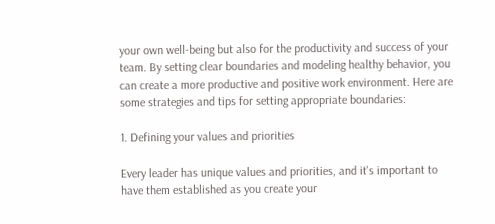your own well-being but also for the productivity and success of your team. By setting clear boundaries and modeling healthy behavior, you can create a more productive and positive work environment. Here are some strategies and tips for setting appropriate boundaries:

1. Defining your values and priorities

Every leader has unique values and priorities, and it's important to have them established as you create your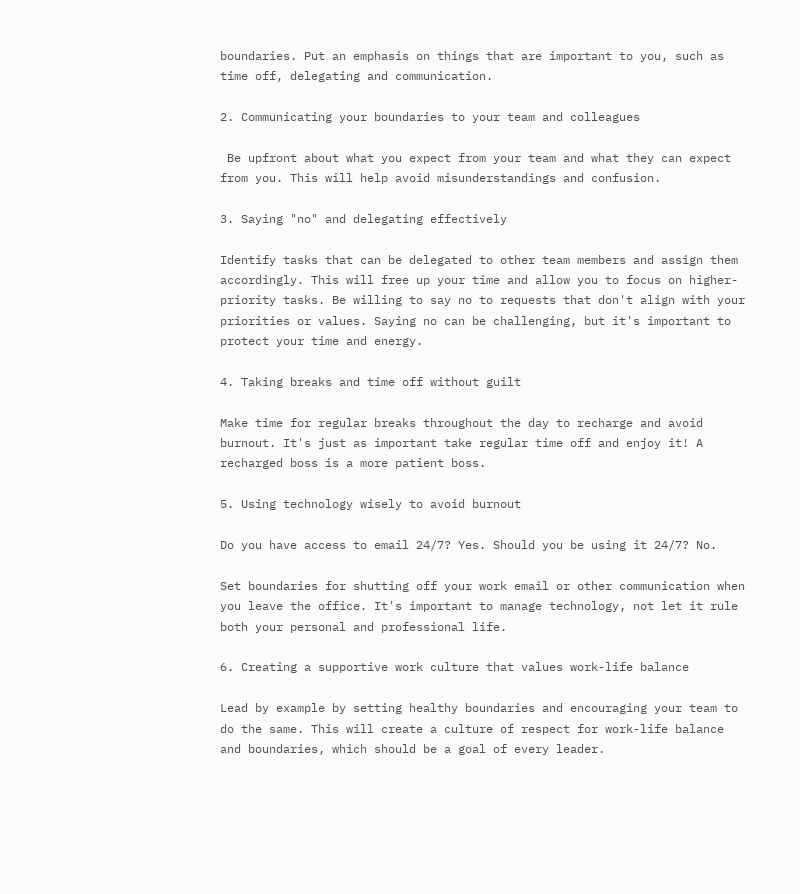boundaries. Put an emphasis on things that are important to you, such as time off, delegating and communication.

2. Communicating your boundaries to your team and colleagues

 Be upfront about what you expect from your team and what they can expect from you. This will help avoid misunderstandings and confusion.

3. Saying "no" and delegating effectively

Identify tasks that can be delegated to other team members and assign them accordingly. This will free up your time and allow you to focus on higher-priority tasks. Be willing to say no to requests that don't align with your priorities or values. Saying no can be challenging, but it's important to protect your time and energy.

4. Taking breaks and time off without guilt

Make time for regular breaks throughout the day to recharge and avoid burnout. It's just as important take regular time off and enjoy it! A recharged boss is a more patient boss.

5. Using technology wisely to avoid burnout

Do you have access to email 24/7? Yes. Should you be using it 24/7? No.

Set boundaries for shutting off your work email or other communication when you leave the office. It's important to manage technology, not let it rule both your personal and professional life.

6. Creating a supportive work culture that values work-life balance

Lead by example by setting healthy boundaries and encouraging your team to do the same. This will create a culture of respect for work-life balance and boundaries, which should be a goal of every leader.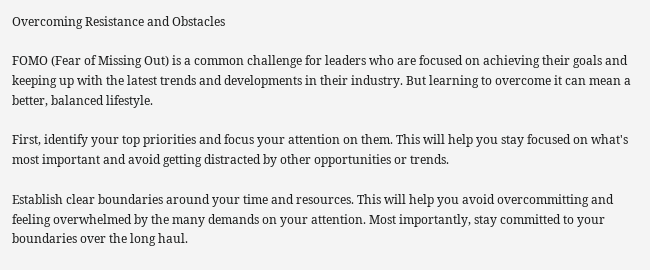Overcoming Resistance and Obstacles

FOMO (Fear of Missing Out) is a common challenge for leaders who are focused on achieving their goals and keeping up with the latest trends and developments in their industry. But learning to overcome it can mean a better, balanced lifestyle.

First, identify your top priorities and focus your attention on them. This will help you stay focused on what's most important and avoid getting distracted by other opportunities or trends.

Establish clear boundaries around your time and resources. This will help you avoid overcommitting and feeling overwhelmed by the many demands on your attention. Most importantly, stay committed to your boundaries over the long haul.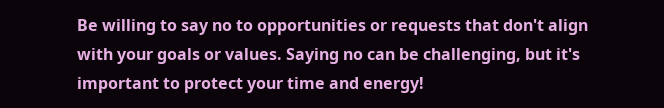Be willing to say no to opportunities or requests that don't align with your goals or values. Saying no can be challenging, but it's important to protect your time and energy!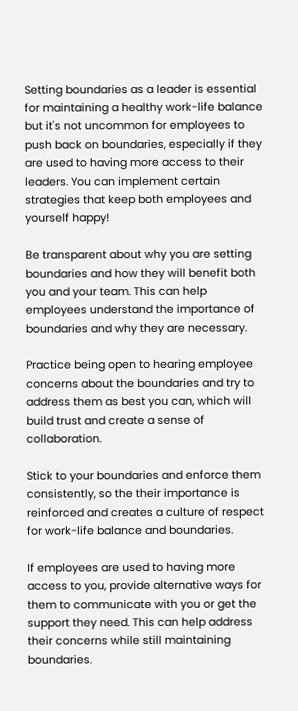Setting boundaries as a leader is essential for maintaining a healthy work-life balance but it's not uncommon for employees to push back on boundaries, especially if they are used to having more access to their leaders. You can implement certain strategies that keep both employees and yourself happy!

Be transparent about why you are setting boundaries and how they will benefit both you and your team. This can help employees understand the importance of boundaries and why they are necessary.

Practice being open to hearing employee concerns about the boundaries and try to address them as best you can, which will build trust and create a sense of collaboration.

Stick to your boundaries and enforce them consistently, so the their importance is reinforced and creates a culture of respect for work-life balance and boundaries.

If employees are used to having more access to you, provide alternative ways for them to communicate with you or get the support they need. This can help address their concerns while still maintaining boundaries.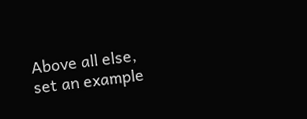Above all else, set an example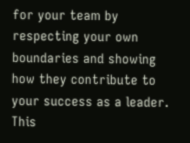for your team by respecting your own boundaries and showing how they contribute to your success as a leader. This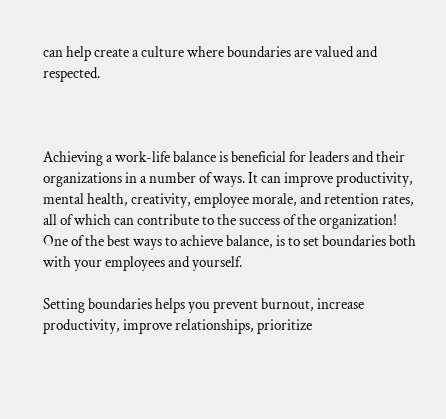can help create a culture where boundaries are valued and respected.



Achieving a work-life balance is beneficial for leaders and their organizations in a number of ways. It can improve productivity, mental health, creativity, employee morale, and retention rates, all of which can contribute to the success of the organization! One of the best ways to achieve balance, is to set boundaries both with your employees and yourself.

Setting boundaries helps you prevent burnout, increase productivity, improve relationships, prioritize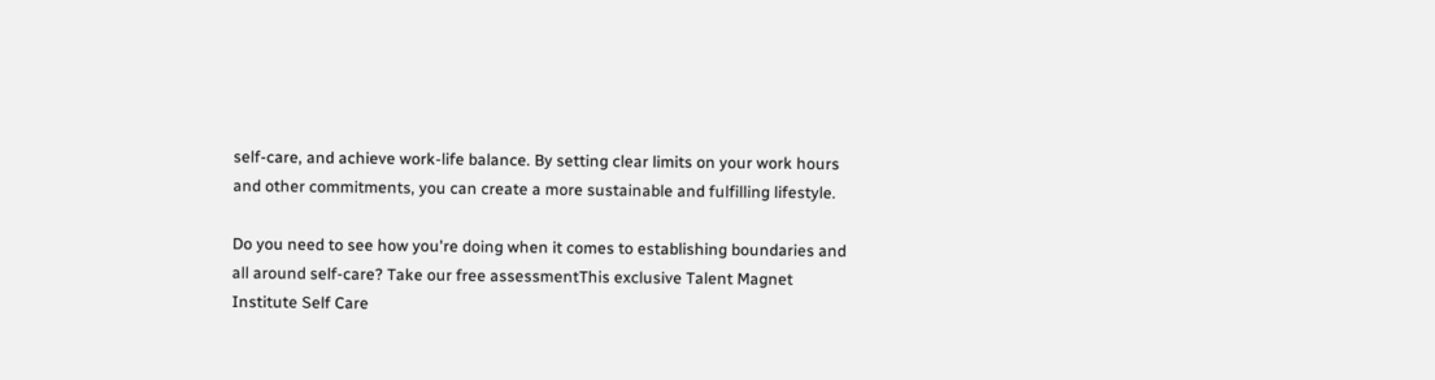self-care, and achieve work-life balance. By setting clear limits on your work hours and other commitments, you can create a more sustainable and fulfilling lifestyle.

Do you need to see how you're doing when it comes to establishing boundaries and all around self-care? Take our free assessmentThis exclusive Talent Magnet Institute Self Care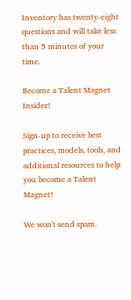Inventory has twenty-eight questions and will take less than 5 minutes of your time.

Become a Talent Magnet Insider!

Sign-up to receive best practices, models, tools, and additional resources to help you become a Talent Magnet!

We won't send spam.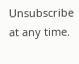Unsubscribe at any time.